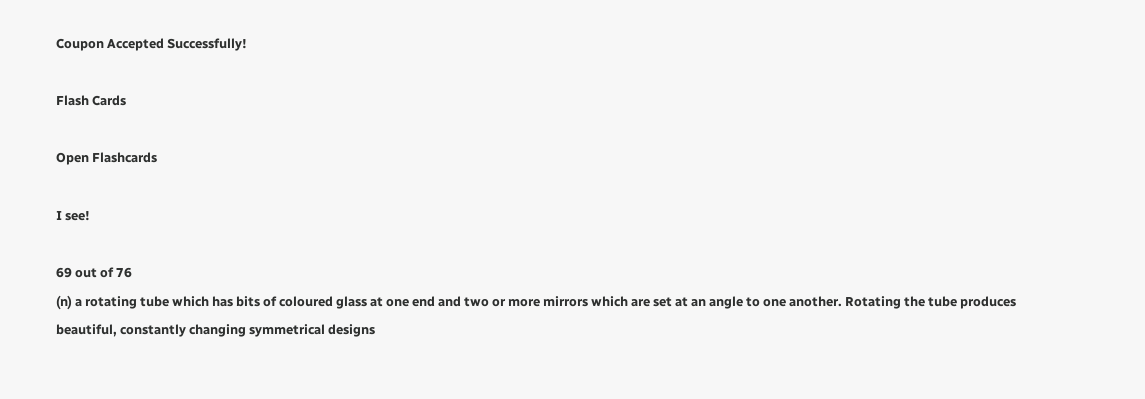Coupon Accepted Successfully!

Flash Cards

Open Flashcards

I see!

69 out of 76
(n) a rotating tube which has bits of coloured glass at one end and two or more mirrors which are set at an angle to one another. Rotating the tube produces beautiful, constantly changing symmetrical designs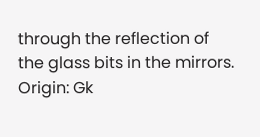through the reflection of the glass bits in the mirrors. Origin: Gk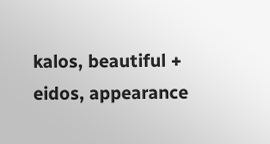kalos, beautiful + eidos, appearance